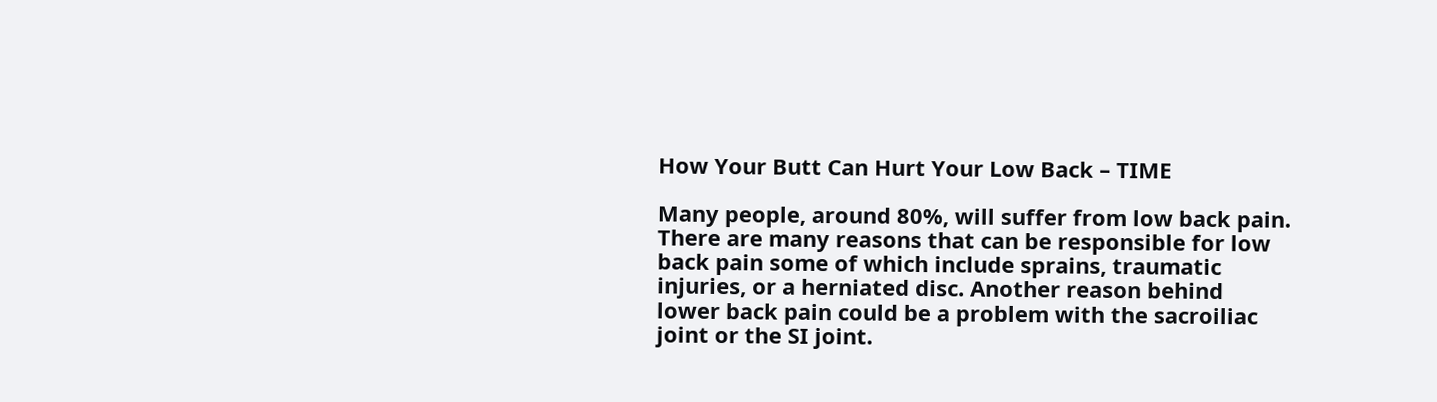How Your Butt Can Hurt Your Low Back – TIME

Many people, around 80%, will suffer from low back pain. There are many reasons that can be responsible for low back pain some of which include sprains, traumatic injuries, or a herniated disc. Another reason behind lower back pain could be a problem with the sacroiliac joint or the SI joint.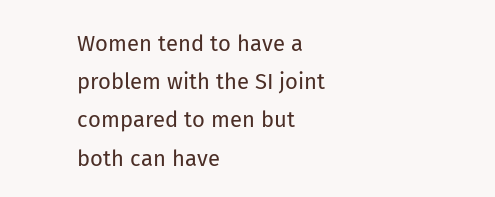Women tend to have a problem with the SI joint compared to men but both can have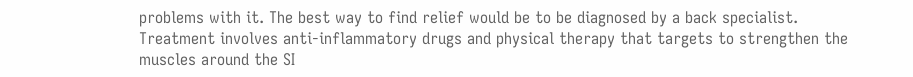problems with it. The best way to find relief would be to be diagnosed by a back specialist. Treatment involves anti-inflammatory drugs and physical therapy that targets to strengthen the muscles around the SI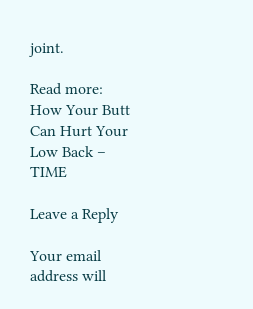joint.

Read more: How Your Butt Can Hurt Your Low Back – TIME

Leave a Reply

Your email address will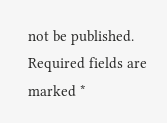not be published. Required fields are marked *